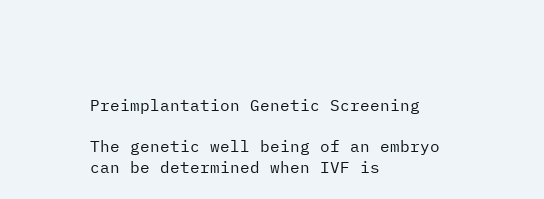Preimplantation Genetic Screening

The genetic well being of an embryo can be determined when IVF is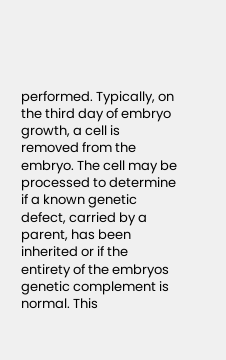performed. Typically, on the third day of embryo growth, a cell is removed from the embryo. The cell may be processed to determine if a known genetic defect, carried by a parent, has been inherited or if the entirety of the embryos genetic complement is normal. This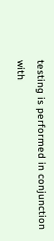testing is performed in conjunction with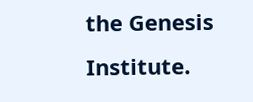the Genesis Institute.